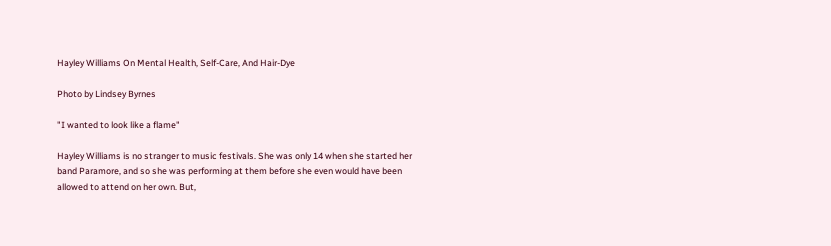Hayley Williams On Mental Health, Self-Care, And Hair-Dye

Photo by Lindsey Byrnes

"I wanted to look like a flame"

Hayley Williams is no stranger to music festivals. She was only 14 when she started her band Paramore, and so she was performing at them before she even would have been allowed to attend on her own. But,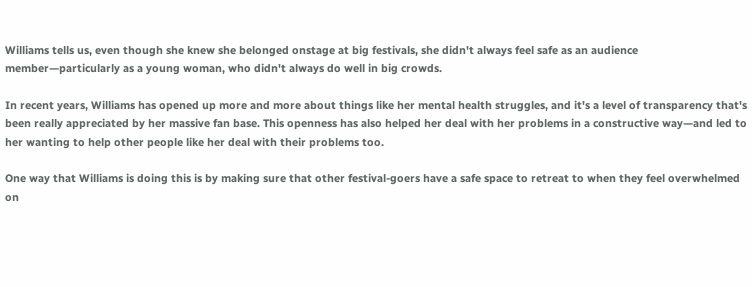Williams tells us, even though she knew she belonged onstage at big festivals, she didn't always feel safe as an audience member—particularly as a young woman, who didn't always do well in big crowds.

In recent years, Williams has opened up more and more about things like her mental health struggles, and it's a level of transparency that's been really appreciated by her massive fan base. This openness has also helped her deal with her problems in a constructive way—and led to her wanting to help other people like her deal with their problems too.

One way that Williams is doing this is by making sure that other festival-goers have a safe space to retreat to when they feel overwhelmed on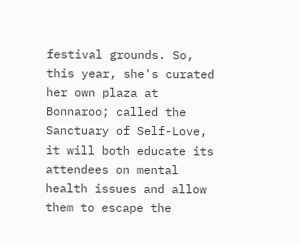festival grounds. So, this year, she's curated her own plaza at Bonnaroo; called the Sanctuary of Self-Love, it will both educate its attendees on mental health issues and allow them to escape the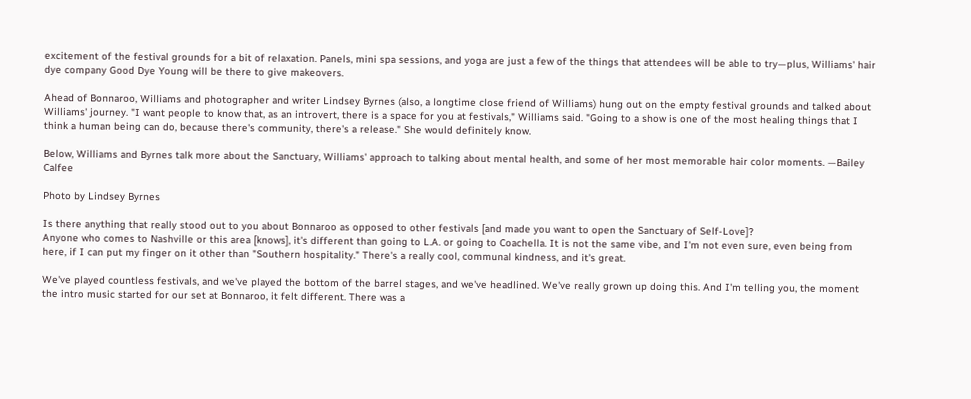excitement of the festival grounds for a bit of relaxation. Panels, mini spa sessions, and yoga are just a few of the things that attendees will be able to try—plus, Williams' hair dye company Good Dye Young will be there to give makeovers.

Ahead of Bonnaroo, Williams and photographer and writer Lindsey Byrnes (also, a longtime close friend of Williams) hung out on the empty festival grounds and talked about Williams' journey. "I want people to know that, as an introvert, there is a space for you at festivals," Williams said. "Going to a show is one of the most healing things that I think a human being can do, because there's community, there's a release." She would definitely know.

Below, Williams and Byrnes talk more about the Sanctuary, Williams' approach to talking about mental health, and some of her most memorable hair color moments. —Bailey Calfee

Photo by Lindsey Byrnes

Is there anything that really stood out to you about Bonnaroo as opposed to other festivals [and made you want to open the Sanctuary of Self-Love]?
Anyone who comes to Nashville or this area [knows], it's different than going to L.A. or going to Coachella. It is not the same vibe, and I'm not even sure, even being from here, if I can put my finger on it other than "Southern hospitality." There's a really cool, communal kindness, and it's great.

We've played countless festivals, and we've played the bottom of the barrel stages, and we've headlined. We've really grown up doing this. And I'm telling you, the moment the intro music started for our set at Bonnaroo, it felt different. There was a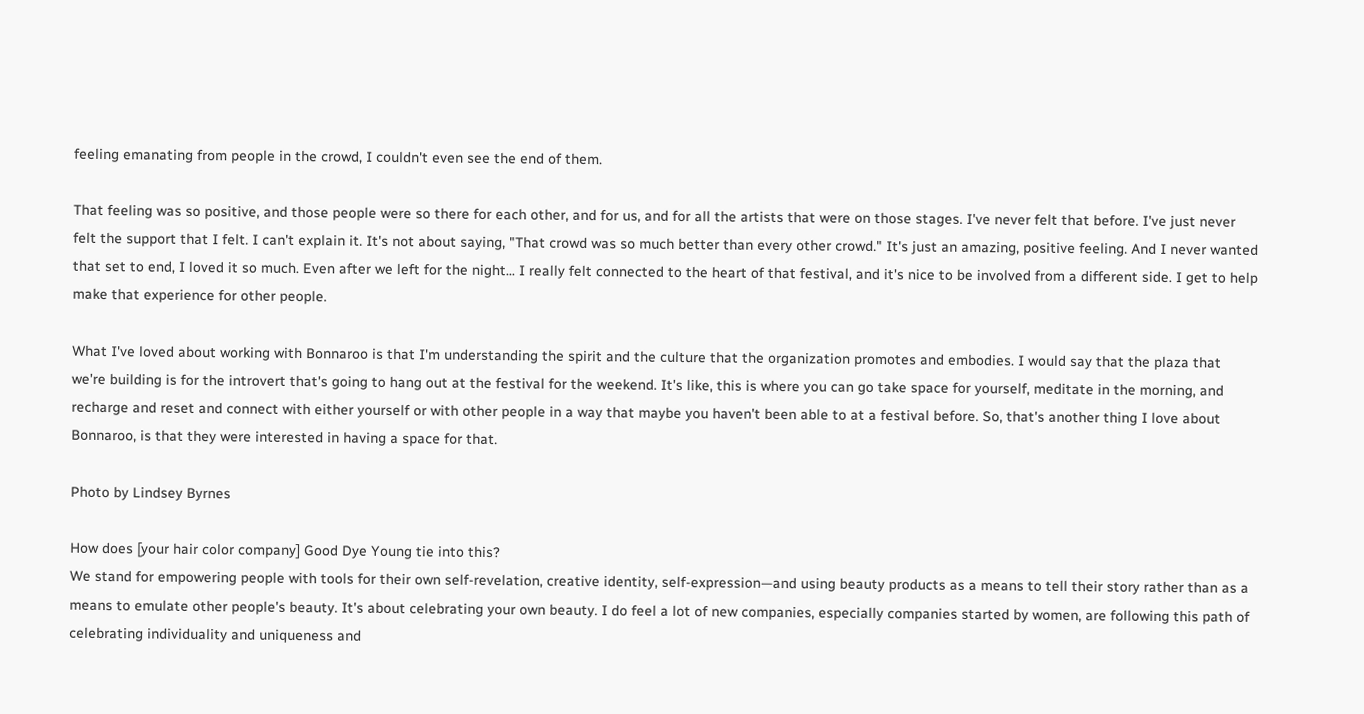feeling emanating from people in the crowd, I couldn't even see the end of them.

That feeling was so positive, and those people were so there for each other, and for us, and for all the artists that were on those stages. I've never felt that before. I've just never felt the support that I felt. I can't explain it. It's not about saying, "That crowd was so much better than every other crowd." It's just an amazing, positive feeling. And I never wanted that set to end, I loved it so much. Even after we left for the night... I really felt connected to the heart of that festival, and it's nice to be involved from a different side. I get to help make that experience for other people.

What I've loved about working with Bonnaroo is that I'm understanding the spirit and the culture that the organization promotes and embodies. I would say that the plaza that we're building is for the introvert that's going to hang out at the festival for the weekend. It's like, this is where you can go take space for yourself, meditate in the morning, and recharge and reset and connect with either yourself or with other people in a way that maybe you haven't been able to at a festival before. So, that's another thing I love about Bonnaroo, is that they were interested in having a space for that.

Photo by Lindsey Byrnes

How does [your hair color company] Good Dye Young tie into this?
We stand for empowering people with tools for their own self-revelation, creative identity, self-expression—and using beauty products as a means to tell their story rather than as a means to emulate other people's beauty. It's about celebrating your own beauty. I do feel a lot of new companies, especially companies started by women, are following this path of celebrating individuality and uniqueness and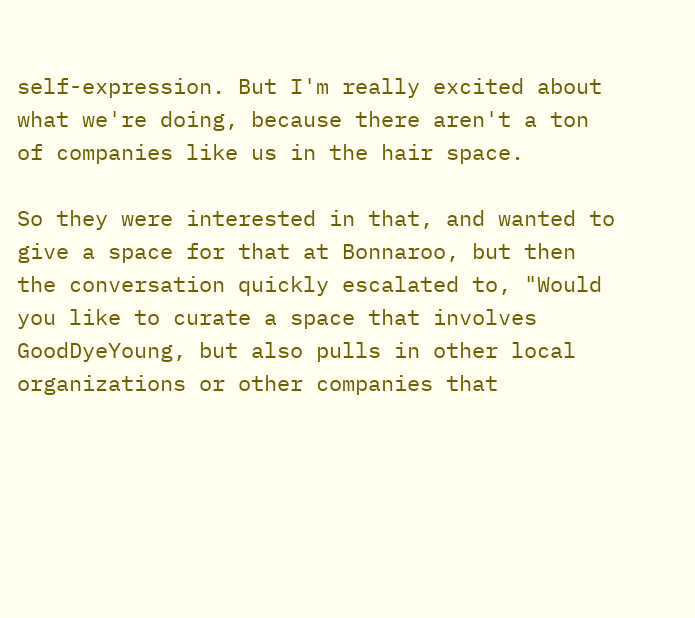self-expression. But I'm really excited about what we're doing, because there aren't a ton of companies like us in the hair space.

So they were interested in that, and wanted to give a space for that at Bonnaroo, but then the conversation quickly escalated to, "Would you like to curate a space that involves GoodDyeYoung, but also pulls in other local organizations or other companies that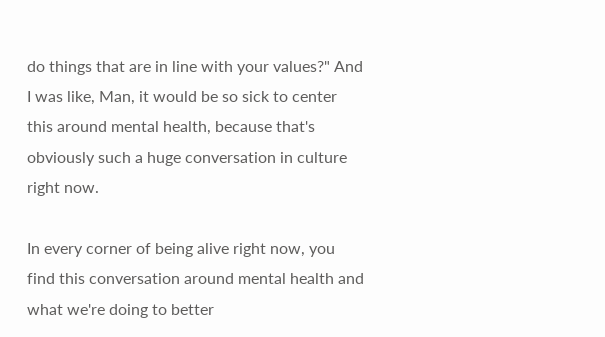do things that are in line with your values?" And I was like, Man, it would be so sick to center this around mental health, because that's obviously such a huge conversation in culture right now.

In every corner of being alive right now, you find this conversation around mental health and what we're doing to better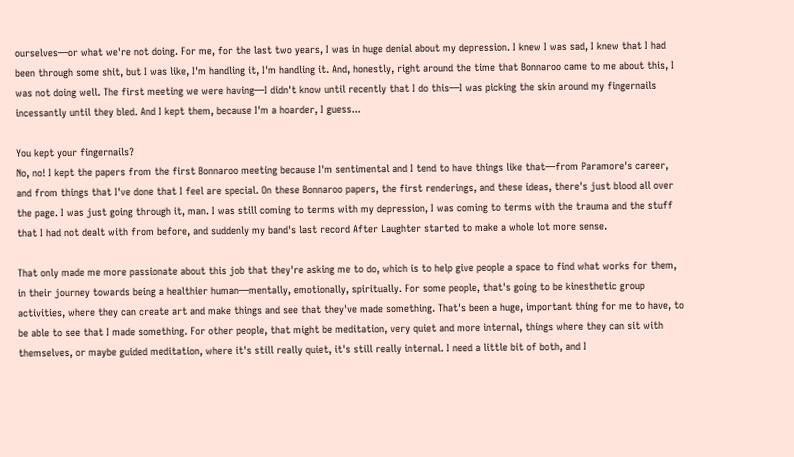ourselves—or what we're not doing. For me, for the last two years, I was in huge denial about my depression. I knew I was sad, I knew that I had been through some shit, but I was like, I'm handling it, I'm handling it. And, honestly, right around the time that Bonnaroo came to me about this, I was not doing well. The first meeting we were having—I didn't know until recently that I do this—I was picking the skin around my fingernails incessantly until they bled. And I kept them, because I'm a hoarder, I guess...

You kept your fingernails?
No, no! I kept the papers from the first Bonnaroo meeting because I'm sentimental and I tend to have things like that—from Paramore's career, and from things that I've done that I feel are special. On these Bonnaroo papers, the first renderings, and these ideas, there's just blood all over the page. I was just going through it, man. I was still coming to terms with my depression, I was coming to terms with the trauma and the stuff that I had not dealt with from before, and suddenly my band's last record After Laughter started to make a whole lot more sense.

That only made me more passionate about this job that they're asking me to do, which is to help give people a space to find what works for them, in their journey towards being a healthier human—mentally, emotionally, spiritually. For some people, that's going to be kinesthetic group activities, where they can create art and make things and see that they've made something. That's been a huge, important thing for me to have, to be able to see that I made something. For other people, that might be meditation, very quiet and more internal, things where they can sit with themselves, or maybe guided meditation, where it's still really quiet, it's still really internal. I need a little bit of both, and I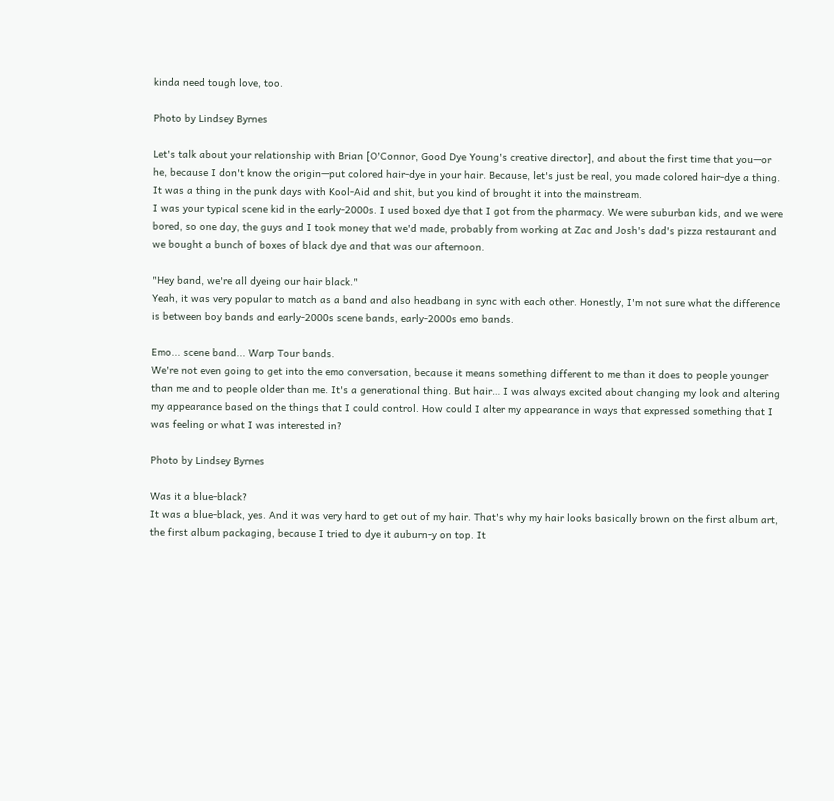kinda need tough love, too.

Photo by Lindsey Byrnes

Let's talk about your relationship with Brian [O'Connor, Good Dye Young's creative director], and about the first time that you—or he, because I don't know the origin—put colored hair-dye in your hair. Because, let's just be real, you made colored hair-dye a thing. It was a thing in the punk days with Kool-Aid and shit, but you kind of brought it into the mainstream.
I was your typical scene kid in the early-2000s. I used boxed dye that I got from the pharmacy. We were suburban kids, and we were bored, so one day, the guys and I took money that we'd made, probably from working at Zac and Josh's dad's pizza restaurant and we bought a bunch of boxes of black dye and that was our afternoon.

"Hey band, we're all dyeing our hair black."
Yeah, it was very popular to match as a band and also headbang in sync with each other. Honestly, I'm not sure what the difference is between boy bands and early-2000s scene bands, early-2000s emo bands.

Emo... scene band... Warp Tour bands.
We're not even going to get into the emo conversation, because it means something different to me than it does to people younger than me and to people older than me. It's a generational thing. But hair… I was always excited about changing my look and altering my appearance based on the things that I could control. How could I alter my appearance in ways that expressed something that I was feeling or what I was interested in?

Photo by Lindsey Byrnes

Was it a blue-black?
It was a blue-black, yes. And it was very hard to get out of my hair. That's why my hair looks basically brown on the first album art, the first album packaging, because I tried to dye it auburn-y on top. It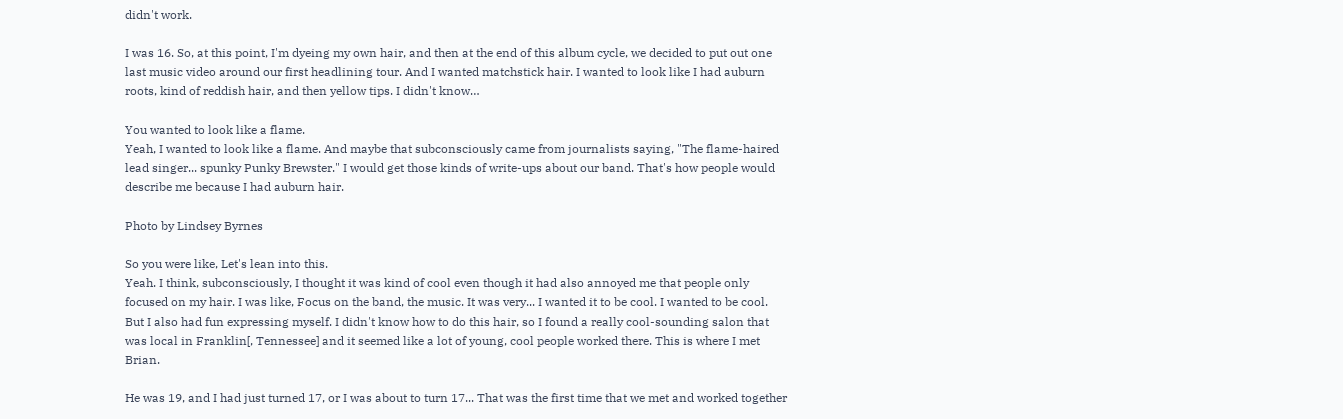didn't work.

I was 16. So, at this point, I'm dyeing my own hair, and then at the end of this album cycle, we decided to put out one last music video around our first headlining tour. And I wanted matchstick hair. I wanted to look like I had auburn roots, kind of reddish hair, and then yellow tips. I didn't know…

You wanted to look like a flame.
Yeah, I wanted to look like a flame. And maybe that subconsciously came from journalists saying, "The flame-haired lead singer... spunky Punky Brewster." I would get those kinds of write-ups about our band. That's how people would describe me because I had auburn hair.

Photo by Lindsey Byrnes

So you were like, Let's lean into this.
Yeah. I think, subconsciously, I thought it was kind of cool even though it had also annoyed me that people only focused on my hair. I was like, Focus on the band, the music. It was very... I wanted it to be cool. I wanted to be cool. But I also had fun expressing myself. I didn't know how to do this hair, so I found a really cool-sounding salon that was local in Franklin[, Tennessee] and it seemed like a lot of young, cool people worked there. This is where I met Brian.

He was 19, and I had just turned 17, or I was about to turn 17... That was the first time that we met and worked together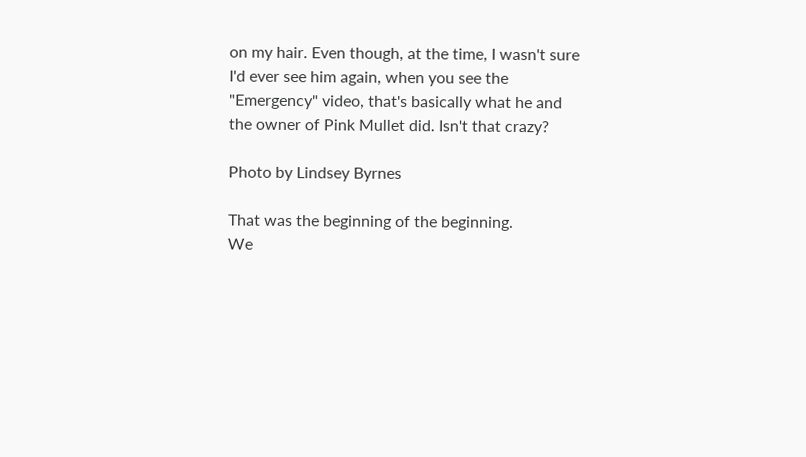on my hair. Even though, at the time, I wasn't sure I'd ever see him again, when you see the "Emergency" video, that's basically what he and the owner of Pink Mullet did. Isn't that crazy?

Photo by Lindsey Byrnes

That was the beginning of the beginning.
We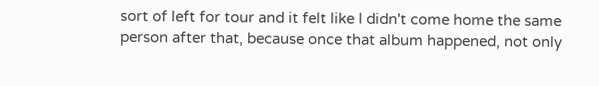sort of left for tour and it felt like I didn't come home the same person after that, because once that album happened, not only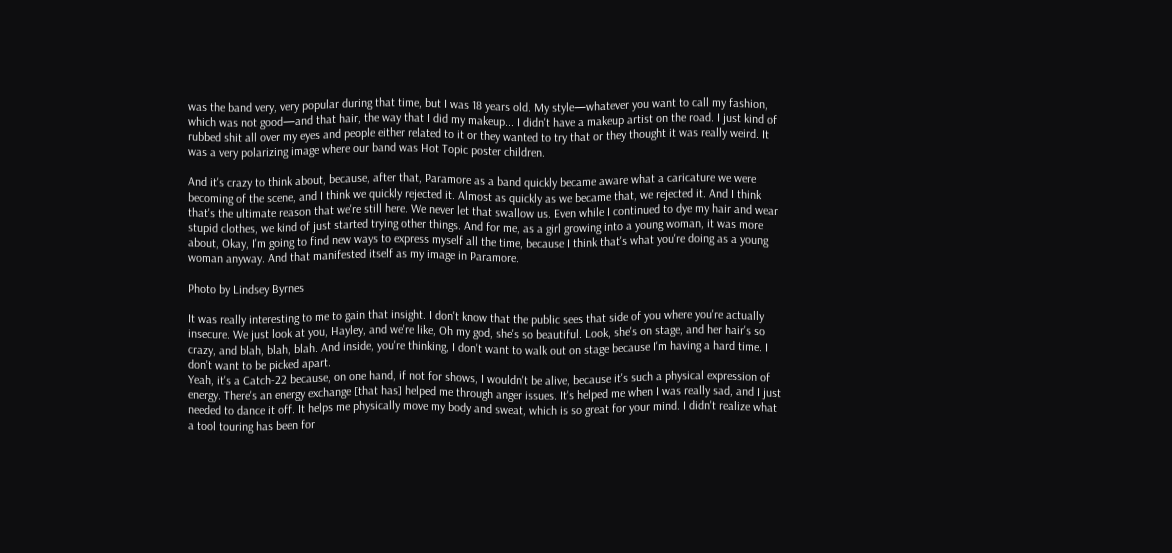was the band very, very popular during that time, but I was 18 years old. My style—whatever you want to call my fashion, which was not good—and that hair, the way that I did my makeup... I didn't have a makeup artist on the road. I just kind of rubbed shit all over my eyes and people either related to it or they wanted to try that or they thought it was really weird. It was a very polarizing image where our band was Hot Topic poster children.

And it's crazy to think about, because, after that, Paramore as a band quickly became aware what a caricature we were becoming of the scene, and I think we quickly rejected it. Almost as quickly as we became that, we rejected it. And I think that's the ultimate reason that we're still here. We never let that swallow us. Even while I continued to dye my hair and wear stupid clothes, we kind of just started trying other things. And for me, as a girl growing into a young woman, it was more about, Okay, I'm going to find new ways to express myself all the time, because I think that's what you're doing as a young woman anyway. And that manifested itself as my image in Paramore.

Photo by Lindsey Byrnes

It was really interesting to me to gain that insight. I don't know that the public sees that side of you where you're actually insecure. We just look at you, Hayley, and we're like, Oh my god, she's so beautiful. Look, she's on stage, and her hair's so crazy, and blah, blah, blah. And inside, you're thinking, I don't want to walk out on stage because I'm having a hard time. I don't want to be picked apart.
Yeah, it's a Catch-22 because, on one hand, if not for shows, I wouldn't be alive, because it's such a physical expression of energy. There's an energy exchange [that has] helped me through anger issues. It's helped me when I was really sad, and I just needed to dance it off. It helps me physically move my body and sweat, which is so great for your mind. I didn't realize what a tool touring has been for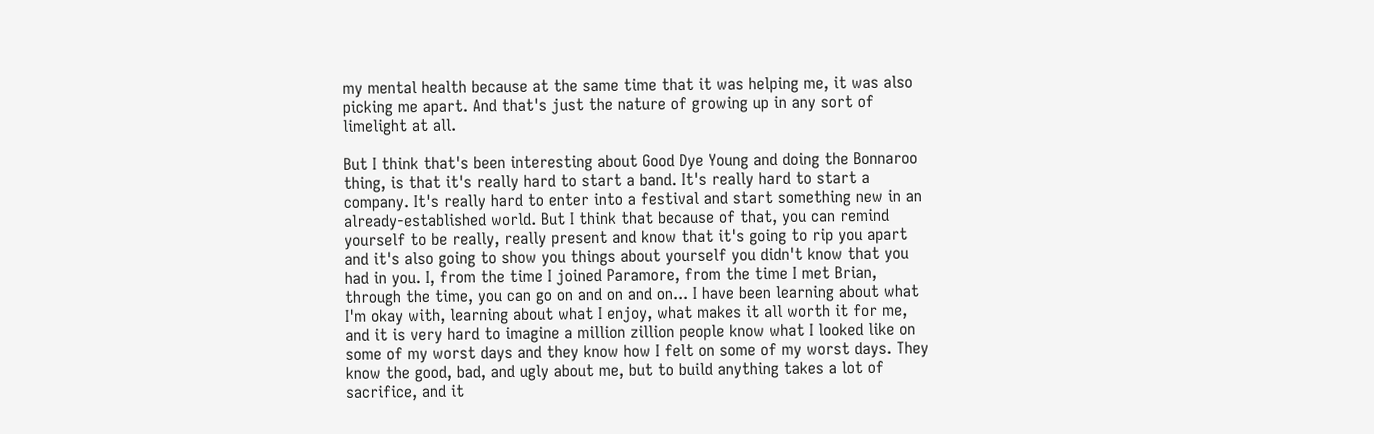my mental health because at the same time that it was helping me, it was also picking me apart. And that's just the nature of growing up in any sort of limelight at all.

But I think that's been interesting about Good Dye Young and doing the Bonnaroo thing, is that it's really hard to start a band. It's really hard to start a company. It's really hard to enter into a festival and start something new in an already-established world. But I think that because of that, you can remind yourself to be really, really present and know that it's going to rip you apart and it's also going to show you things about yourself you didn't know that you had in you. I, from the time I joined Paramore, from the time I met Brian, through the time, you can go on and on and on... I have been learning about what I'm okay with, learning about what I enjoy, what makes it all worth it for me, and it is very hard to imagine a million zillion people know what I looked like on some of my worst days and they know how I felt on some of my worst days. They know the good, bad, and ugly about me, but to build anything takes a lot of sacrifice, and it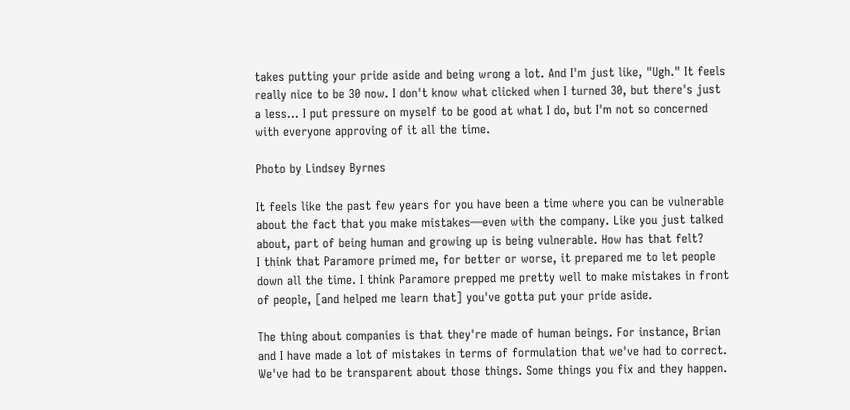takes putting your pride aside and being wrong a lot. And I'm just like, "Ugh." It feels really nice to be 30 now. I don't know what clicked when I turned 30, but there's just a less... I put pressure on myself to be good at what I do, but I'm not so concerned with everyone approving of it all the time.

Photo by Lindsey Byrnes

It feels like the past few years for you have been a time where you can be vulnerable about the fact that you make mistakes—even with the company. Like you just talked about, part of being human and growing up is being vulnerable. How has that felt?
I think that Paramore primed me, for better or worse, it prepared me to let people down all the time. I think Paramore prepped me pretty well to make mistakes in front of people, [and helped me learn that] you've gotta put your pride aside.

The thing about companies is that they're made of human beings. For instance, Brian and I have made a lot of mistakes in terms of formulation that we've had to correct. We've had to be transparent about those things. Some things you fix and they happen.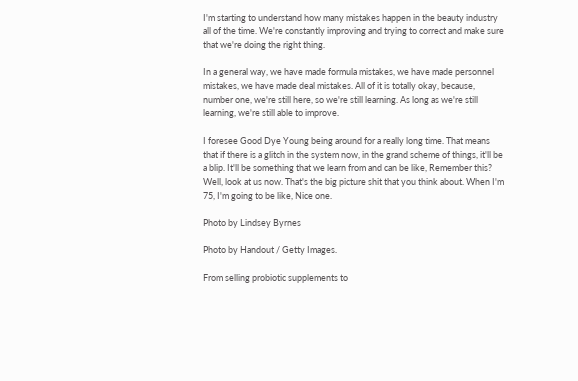I'm starting to understand how many mistakes happen in the beauty industry all of the time. We're constantly improving and trying to correct and make sure that we're doing the right thing.

In a general way, we have made formula mistakes, we have made personnel mistakes, we have made deal mistakes. All of it is totally okay, because, number one, we're still here, so we're still learning. As long as we're still learning, we're still able to improve.

I foresee Good Dye Young being around for a really long time. That means that if there is a glitch in the system now, in the grand scheme of things, it'll be a blip. It'll be something that we learn from and can be like, Remember this? Well, look at us now. That's the big picture shit that you think about. When I'm 75, I'm going to be like, Nice one.

Photo by Lindsey Byrnes

Photo by Handout / Getty Images.

From selling probiotic supplements to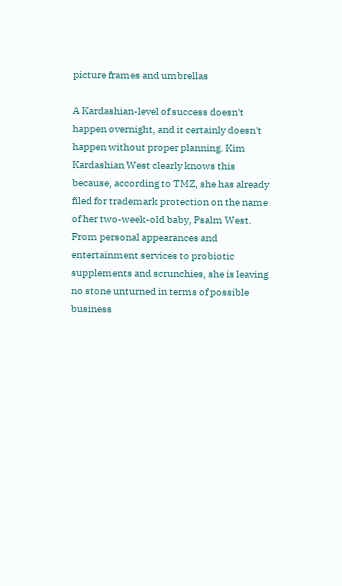picture frames and umbrellas

A Kardashian-level of success doesn't happen overnight, and it certainly doesn't happen without proper planning. Kim Kardashian West clearly knows this because, according to TMZ, she has already filed for trademark protection on the name of her two-week-old baby, Psalm West. From personal appearances and entertainment services to probiotic supplements and scrunchies, she is leaving no stone unturned in terms of possible business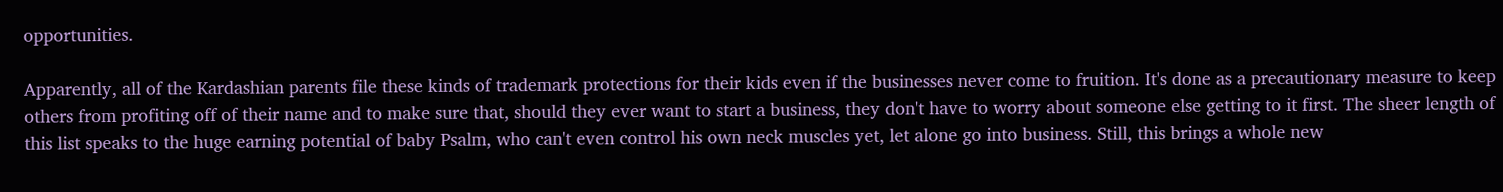opportunities.

Apparently, all of the Kardashian parents file these kinds of trademark protections for their kids even if the businesses never come to fruition. It's done as a precautionary measure to keep others from profiting off of their name and to make sure that, should they ever want to start a business, they don't have to worry about someone else getting to it first. The sheer length of this list speaks to the huge earning potential of baby Psalm, who can't even control his own neck muscles yet, let alone go into business. Still, this brings a whole new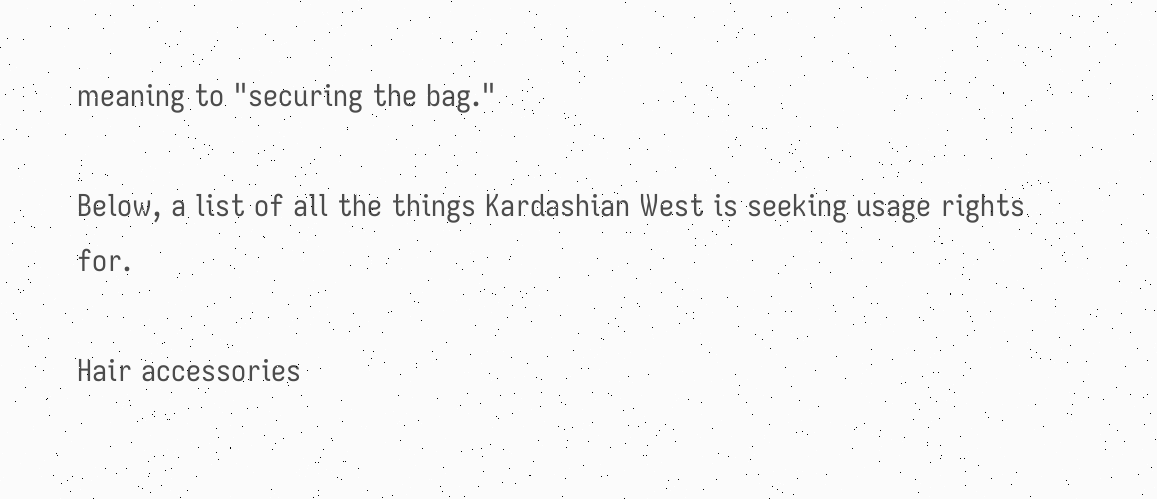meaning to "securing the bag."

Below, a list of all the things Kardashian West is seeking usage rights for.

Hair accessories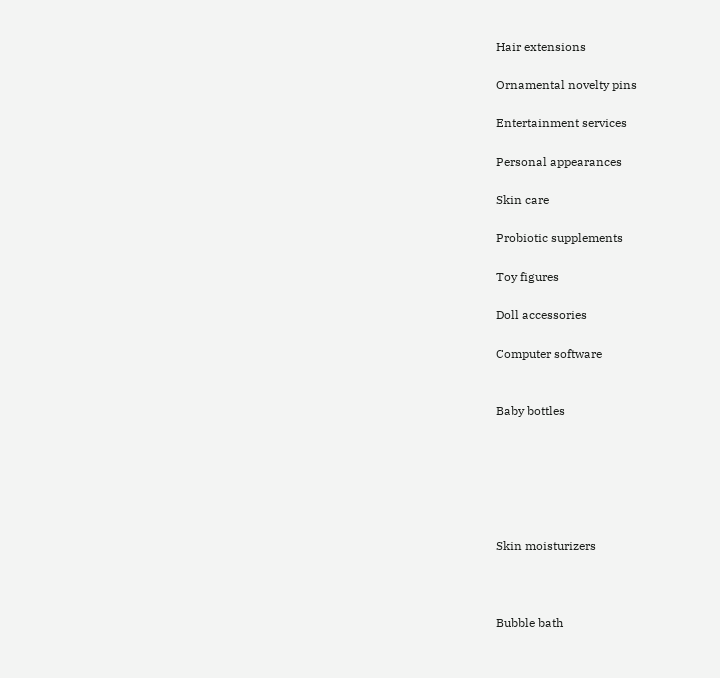Hair extensions

Ornamental novelty pins

Entertainment services

Personal appearances

Skin care

Probiotic supplements

Toy figures

Doll accessories

Computer software


Baby bottles






Skin moisturizers



Bubble bath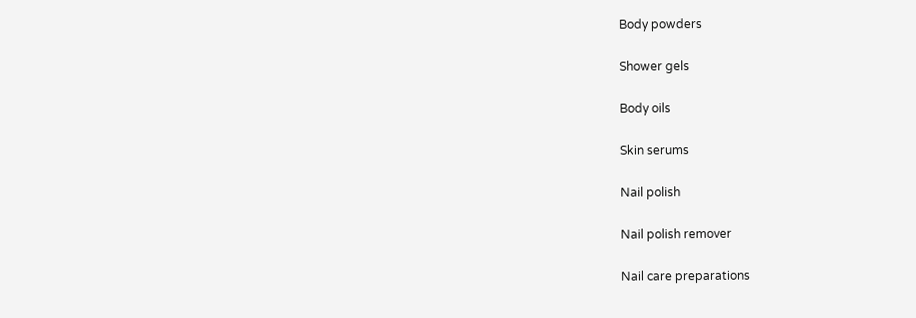Body powders

Shower gels

Body oils

Skin serums

Nail polish

Nail polish remover

Nail care preparations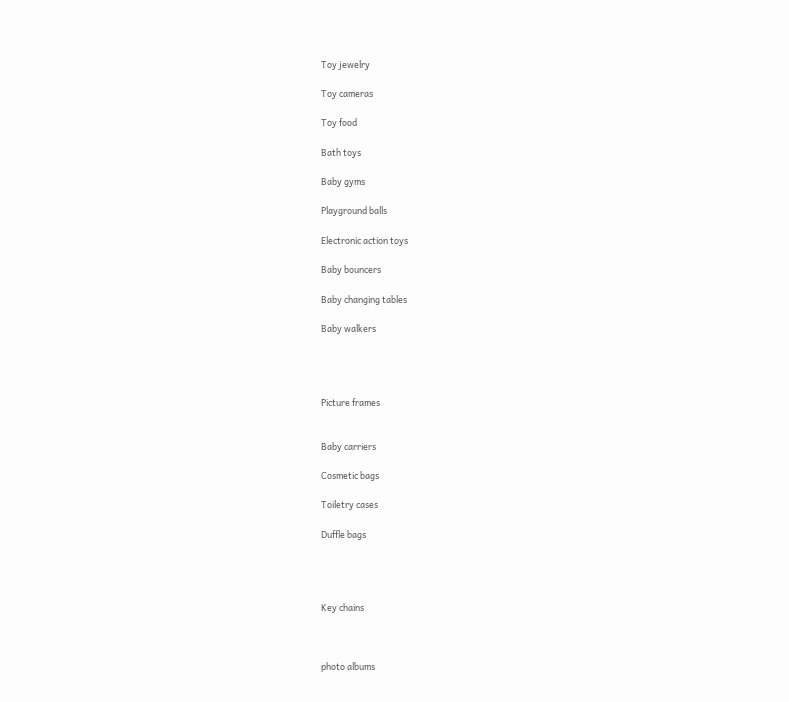Toy jewelry

Toy cameras

Toy food

Bath toys

Baby gyms

Playground balls

Electronic action toys

Baby bouncers

Baby changing tables

Baby walkers




Picture frames


Baby carriers

Cosmetic bags

Toiletry cases

Duffle bags




Key chains



photo albums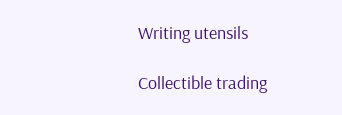Writing utensils

Collectible trading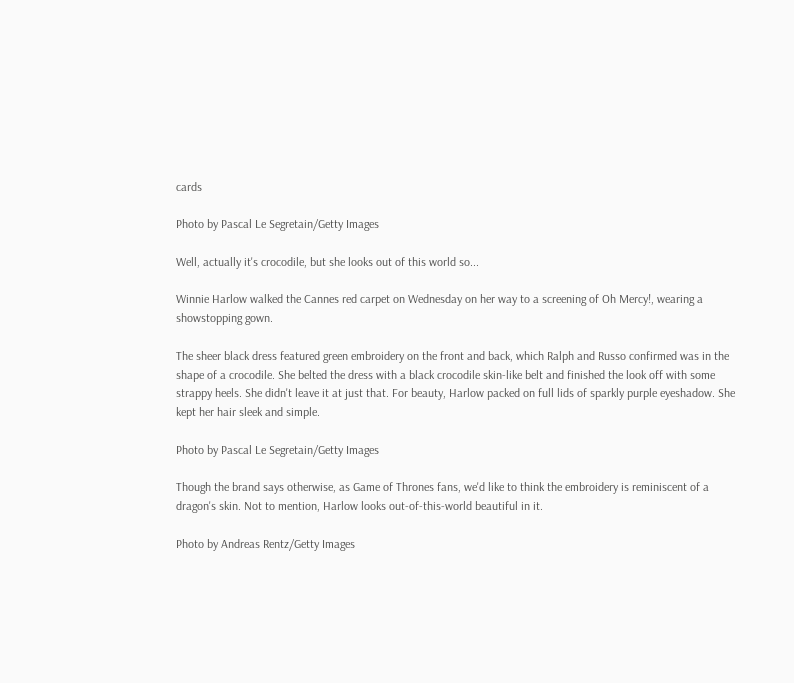cards

Photo by Pascal Le Segretain/Getty Images

Well, actually it's crocodile, but she looks out of this world so...

Winnie Harlow walked the Cannes red carpet on Wednesday on her way to a screening of Oh Mercy!, wearing a showstopping gown.

The sheer black dress featured green embroidery on the front and back, which Ralph and Russo confirmed was in the shape of a crocodile. She belted the dress with a black crocodile skin-like belt and finished the look off with some strappy heels. She didn't leave it at just that. For beauty, Harlow packed on full lids of sparkly purple eyeshadow. She kept her hair sleek and simple.

Photo by Pascal Le Segretain/Getty Images

Though the brand says otherwise, as Game of Thrones fans, we'd like to think the embroidery is reminiscent of a dragon's skin. Not to mention, Harlow looks out-of-this-world beautiful in it.

Photo by Andreas Rentz/Getty Images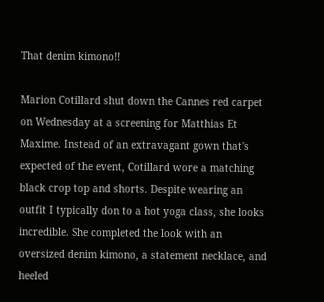That denim kimono!!

Marion Cotillard shut down the Cannes red carpet on Wednesday at a screening for Matthias Et Maxime. Instead of an extravagant gown that's expected of the event, Cotillard wore a matching black crop top and shorts. Despite wearing an outfit I typically don to a hot yoga class, she looks incredible. She completed the look with an oversized denim kimono, a statement necklace, and heeled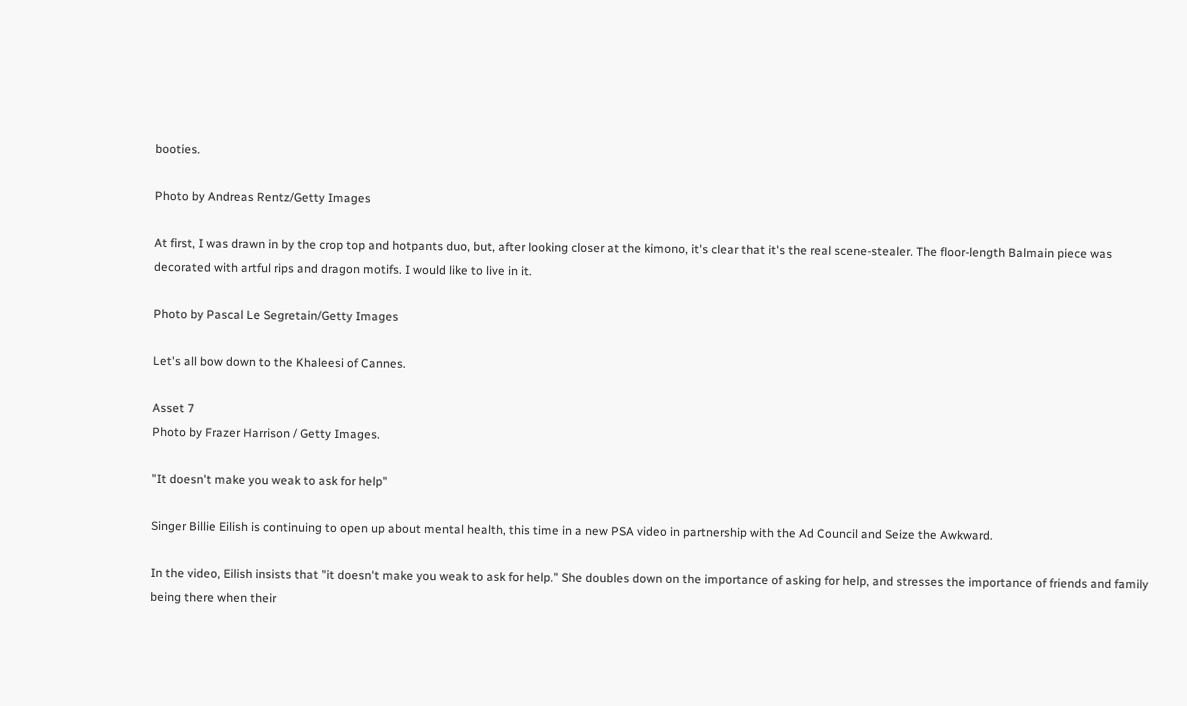booties.

Photo by Andreas Rentz/Getty Images

At first, I was drawn in by the crop top and hotpants duo, but, after looking closer at the kimono, it's clear that it's the real scene-stealer. The floor-length Balmain piece was decorated with artful rips and dragon motifs. I would like to live in it.

Photo by Pascal Le Segretain/Getty Images

Let's all bow down to the Khaleesi of Cannes.

Asset 7
Photo by Frazer Harrison / Getty Images.

"It doesn't make you weak to ask for help"

Singer Billie Eilish is continuing to open up about mental health, this time in a new PSA video in partnership with the Ad Council and Seize the Awkward.

In the video, Eilish insists that "it doesn't make you weak to ask for help." She doubles down on the importance of asking for help, and stresses the importance of friends and family being there when their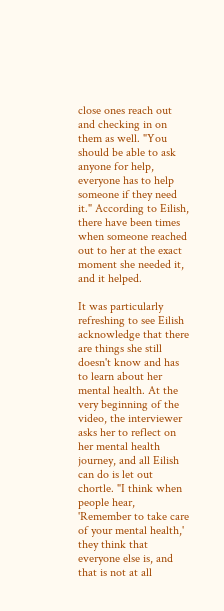close ones reach out and checking in on them as well. "You should be able to ask anyone for help, everyone has to help someone if they need it." According to Eilish, there have been times when someone reached out to her at the exact moment she needed it, and it helped.

It was particularly refreshing to see Eilish acknowledge that there are things she still doesn't know and has to learn about her mental health. At the very beginning of the video, the interviewer asks her to reflect on her mental health journey, and all Eilish can do is let out chortle. "I think when people hear, 'Remember to take care of your mental health,' they think that everyone else is, and that is not at all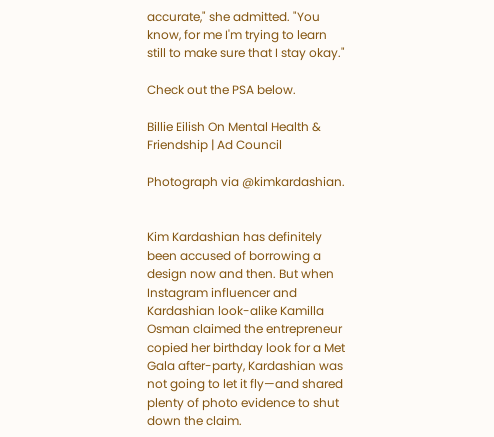accurate," she admitted. "You know, for me I'm trying to learn still to make sure that I stay okay."

Check out the PSA below.

Billie Eilish On Mental Health & Friendship | Ad Council

Photograph via @kimkardashian.


Kim Kardashian has definitely been accused of borrowing a design now and then. But when Instagram influencer and Kardashian look-alike Kamilla Osman claimed the entrepreneur copied her birthday look for a Met Gala after-party, Kardashian was not going to let it fly—and shared plenty of photo evidence to shut down the claim.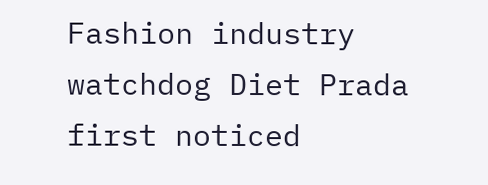Fashion industry watchdog Diet Prada first noticed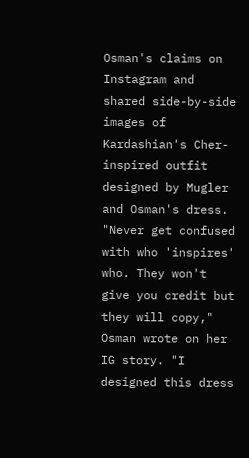Osman's claims on Instagram and shared side-by-side images of Kardashian's Cher-inspired outfit designed by Mugler and Osman's dress. "Never get confused with who 'inspires' who. They won't give you credit but they will copy," Osman wrote on her IG story. "I designed this dress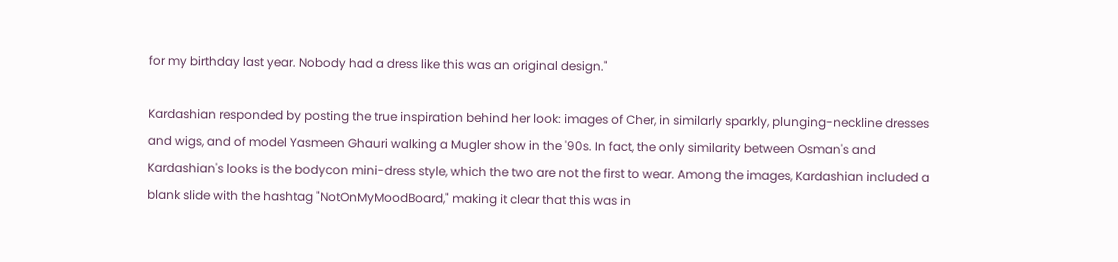for my birthday last year. Nobody had a dress like this was an original design."

Kardashian responded by posting the true inspiration behind her look: images of Cher, in similarly sparkly, plunging-neckline dresses and wigs, and of model Yasmeen Ghauri walking a Mugler show in the '90s. In fact, the only similarity between Osman's and Kardashian's looks is the bodycon mini-dress style, which the two are not the first to wear. Among the images, Kardashian included a blank slide with the hashtag "NotOnMyMoodBoard," making it clear that this was in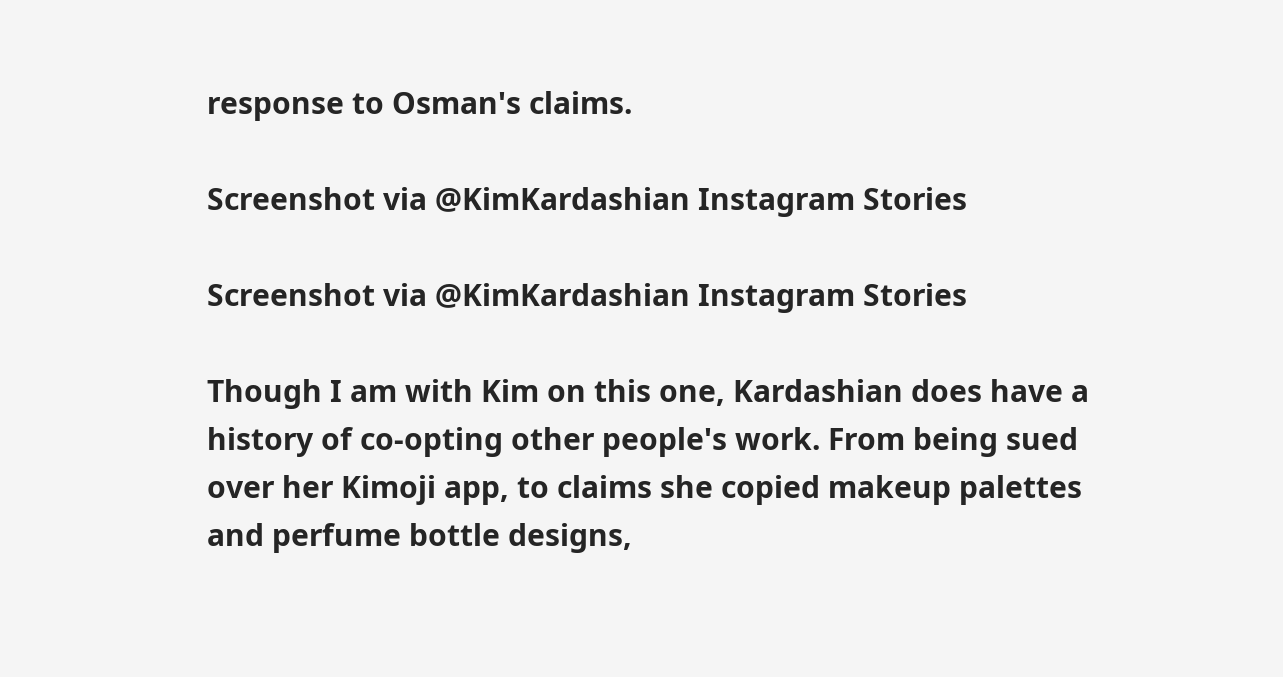response to Osman's claims.

Screenshot via @KimKardashian Instagram Stories

Screenshot via @KimKardashian Instagram Stories

Though I am with Kim on this one, Kardashian does have a history of co-opting other people's work. From being sued over her Kimoji app, to claims she copied makeup palettes and perfume bottle designs,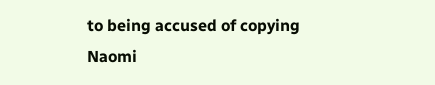to being accused of copying Naomi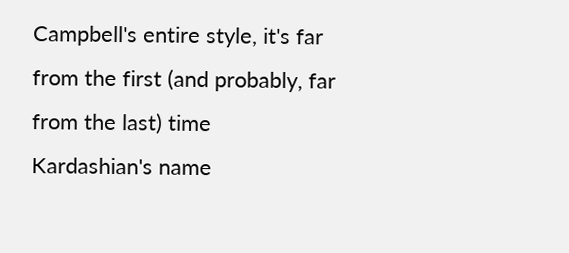Campbell's entire style, it's far from the first (and probably, far from the last) time Kardashian's name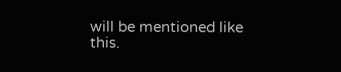will be mentioned like this.